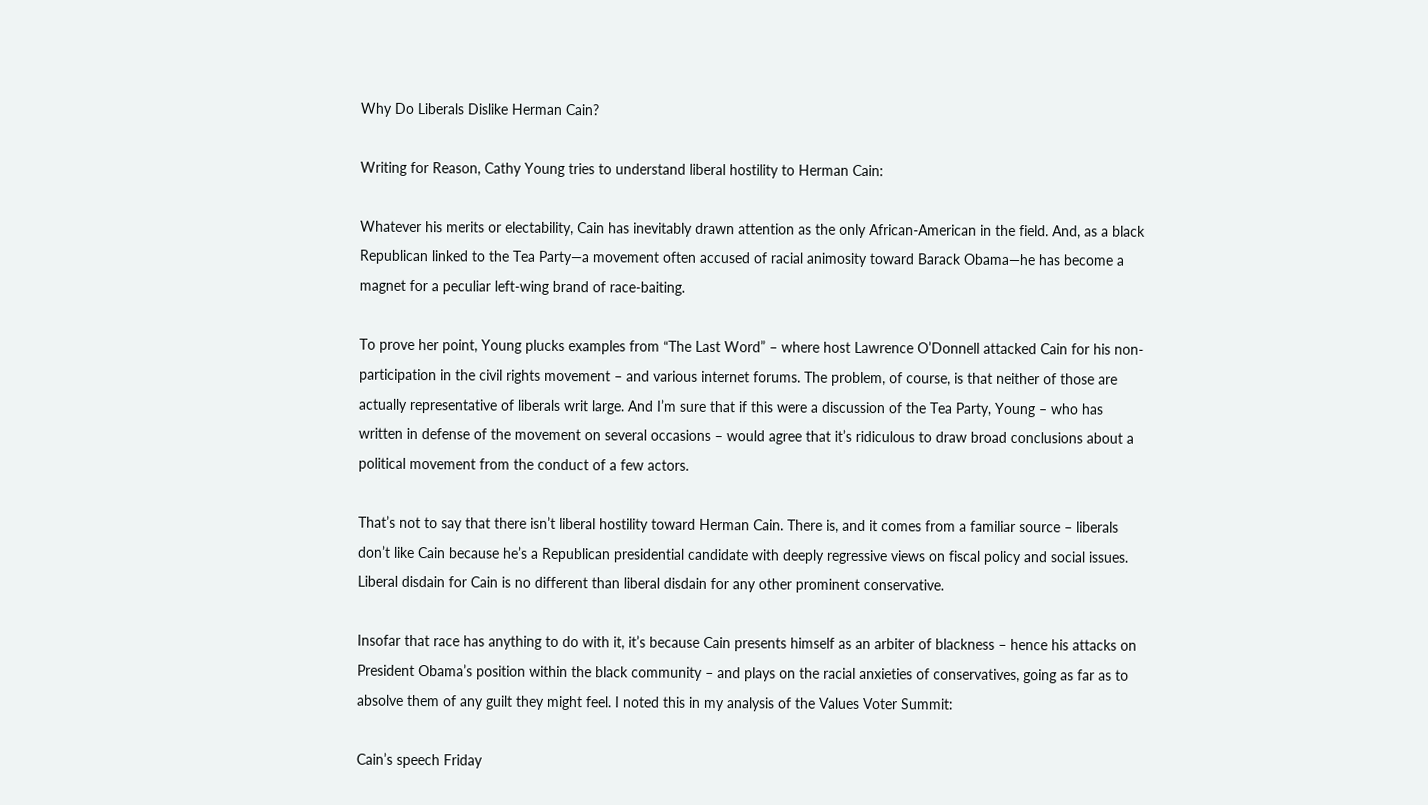Why Do Liberals Dislike Herman Cain?

Writing for Reason, Cathy Young tries to understand liberal hostility to Herman Cain:

Whatever his merits or electability, Cain has inevitably drawn attention as the only African-American in the field. And, as a black Republican linked to the Tea Party—a movement often accused of racial animosity toward Barack Obama—he has become a magnet for a peculiar left-wing brand of race-baiting.

To prove her point, Young plucks examples from “The Last Word” – where host Lawrence O’Donnell attacked Cain for his non-participation in the civil rights movement – and various internet forums. The problem, of course, is that neither of those are actually representative of liberals writ large. And I’m sure that if this were a discussion of the Tea Party, Young – who has written in defense of the movement on several occasions – would agree that it’s ridiculous to draw broad conclusions about a political movement from the conduct of a few actors.

That’s not to say that there isn’t liberal hostility toward Herman Cain. There is, and it comes from a familiar source – liberals don’t like Cain because he’s a Republican presidential candidate with deeply regressive views on fiscal policy and social issues. Liberal disdain for Cain is no different than liberal disdain for any other prominent conservative.

Insofar that race has anything to do with it, it’s because Cain presents himself as an arbiter of blackness – hence his attacks on President Obama’s position within the black community – and plays on the racial anxieties of conservatives, going as far as to absolve them of any guilt they might feel. I noted this in my analysis of the Values Voter Summit:

Cain’s speech Friday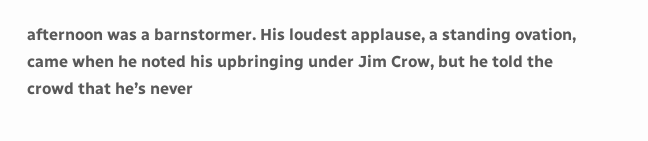afternoon was a barnstormer. His loudest applause, a standing ovation, came when he noted his upbringing under Jim Crow, but he told the crowd that he’s never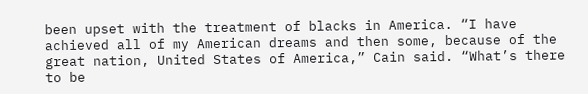been upset with the treatment of blacks in America. “I have achieved all of my American dreams and then some, because of the great nation, United States of America,” Cain said. “What’s there to be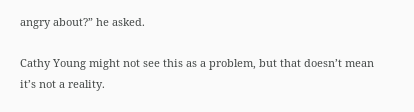angry about?” he asked.

Cathy Young might not see this as a problem, but that doesn’t mean it’s not a reality.